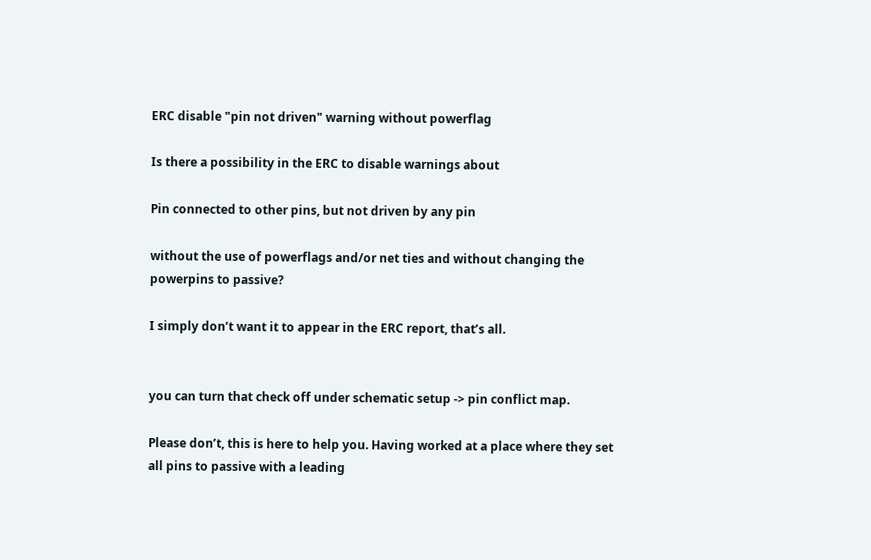ERC disable "pin not driven" warning without powerflag

Is there a possibility in the ERC to disable warnings about

Pin connected to other pins, but not driven by any pin

without the use of powerflags and/or net ties and without changing the powerpins to passive?

I simply don’t want it to appear in the ERC report, that’s all.


you can turn that check off under schematic setup -> pin conflict map.

Please don’t, this is here to help you. Having worked at a place where they set all pins to passive with a leading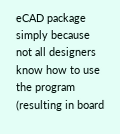eCAD package simply because not all designers know how to use the program (resulting in board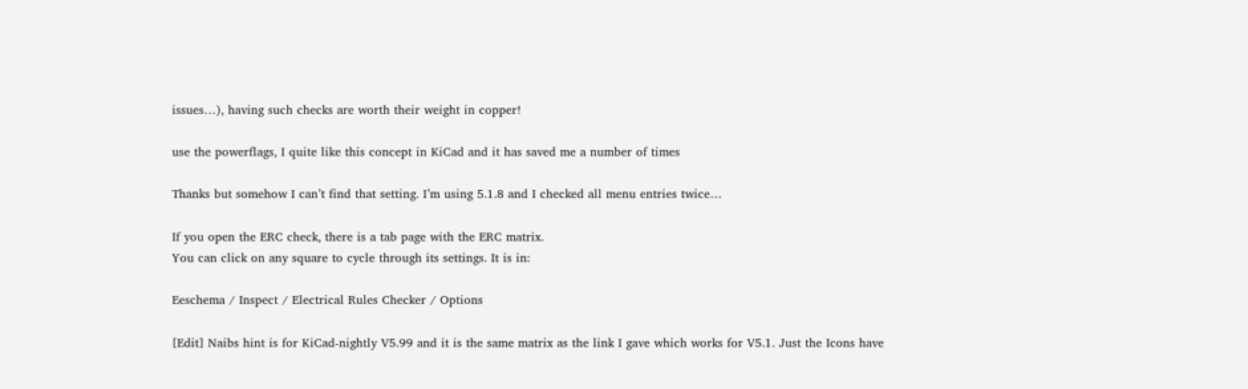issues…), having such checks are worth their weight in copper!

use the powerflags, I quite like this concept in KiCad and it has saved me a number of times

Thanks but somehow I can’t find that setting. I’m using 5.1.8 and I checked all menu entries twice…

If you open the ERC check, there is a tab page with the ERC matrix.
You can click on any square to cycle through its settings. It is in:

Eeschema / Inspect / Electrical Rules Checker / Options

[Edit] Naibs hint is for KiCad-nightly V5.99 and it is the same matrix as the link I gave which works for V5.1. Just the Icons have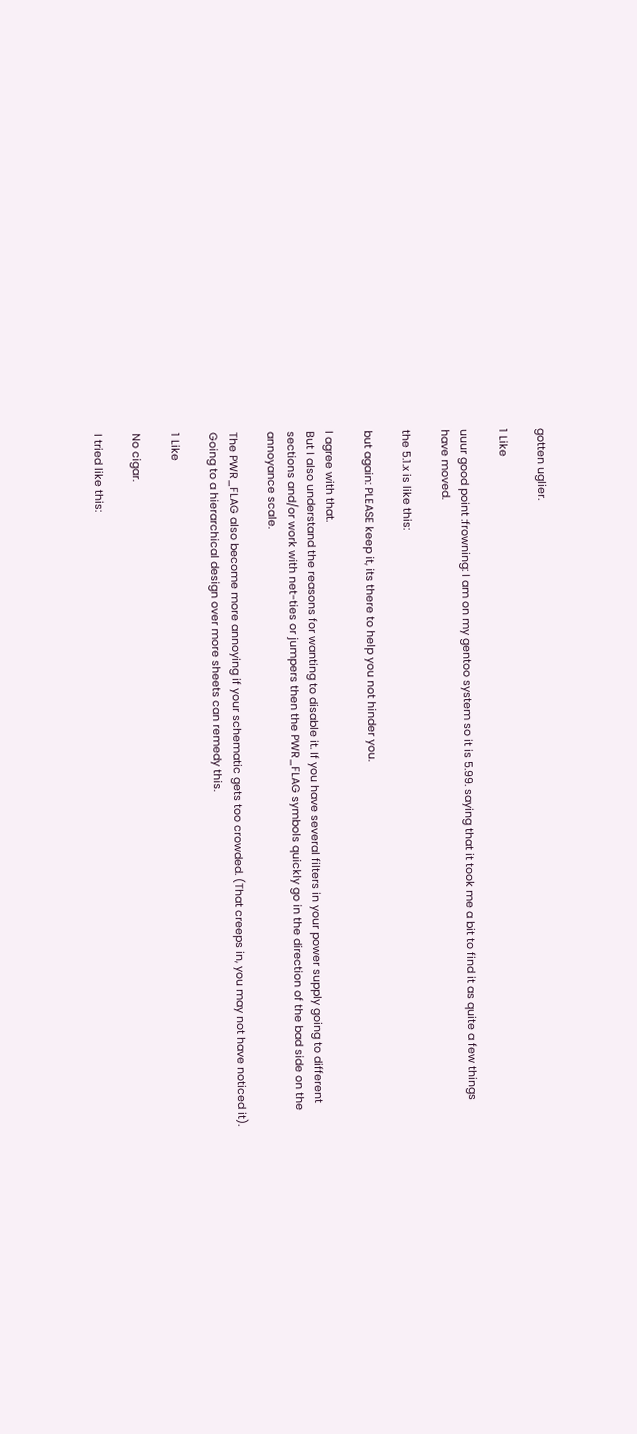gotten uglier.

1 Like

uuur good point :frowning: I am on my gentoo system so it is 5.99. saying that it took me a bit to find it as quite a few things have moved.

the 5.1.x is like this:

but again: PLEASE keep it, its there to help you not hinder you.

I agree with that.
But I also understand the reasons for wanting to disable it. If you have several filters in your power supply going to different sections and/or work with net-ties or jumpers then the PWR_FLAG symbols quickly go in the direction of the bad side on the annoyance scale.

The PWR_FLAG also become more annoying if your schematic gets too crowded. (That creeps in, you may not have noticed it). Going to a hierarchical design over more sheets can remedy this.

1 Like

No cigar.

I tried like this: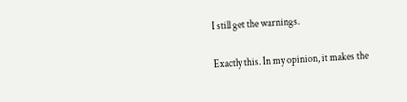I still get the warnings.

Exactly this. In my opinion, it makes the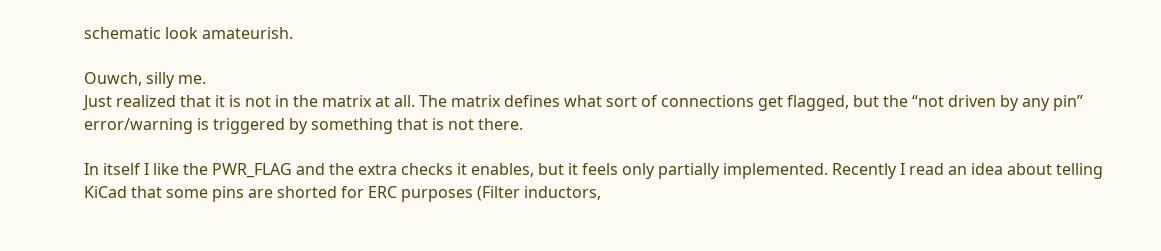schematic look amateurish.

Ouwch, silly me.
Just realized that it is not in the matrix at all. The matrix defines what sort of connections get flagged, but the “not driven by any pin” error/warning is triggered by something that is not there.

In itself I like the PWR_FLAG and the extra checks it enables, but it feels only partially implemented. Recently I read an idea about telling KiCad that some pins are shorted for ERC purposes (Filter inductors,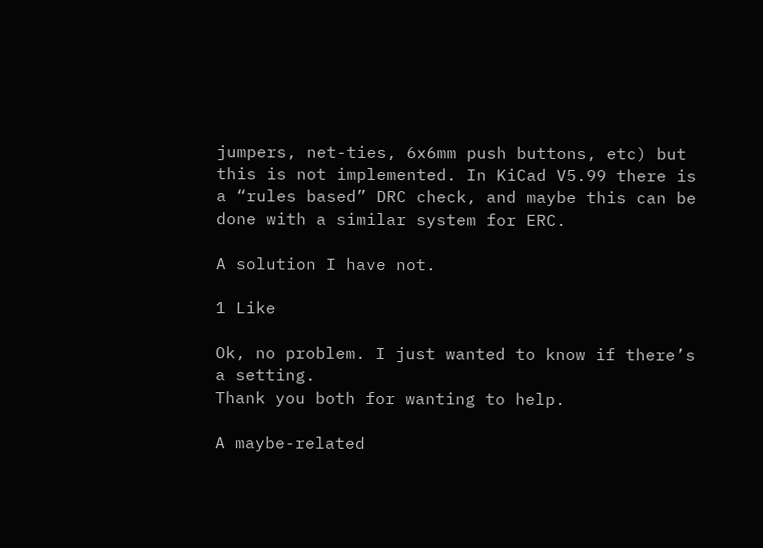jumpers, net-ties, 6x6mm push buttons, etc) but this is not implemented. In KiCad V5.99 there is a “rules based” DRC check, and maybe this can be done with a similar system for ERC.

A solution I have not.

1 Like

Ok, no problem. I just wanted to know if there’s a setting.
Thank you both for wanting to help.

A maybe-related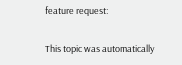feature request:

This topic was automatically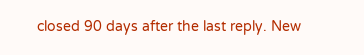closed 90 days after the last reply. New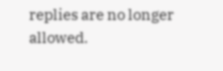replies are no longer allowed.